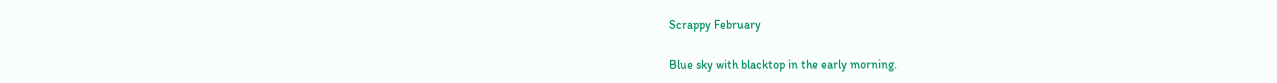Scrappy February

Blue sky with blacktop in the early morning.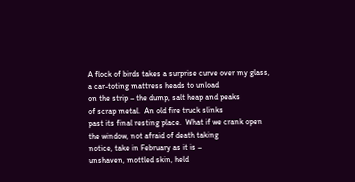A flock of birds takes a surprise curve over my glass,
a car-toting mattress heads to unload
on the strip – the dump, salt heap and peaks
of scrap metal.  An old fire truck slinks
past its final resting place.  What if we crank open
the window, not afraid of death taking
notice, take in February as it is –
unshaven, mottled skin, held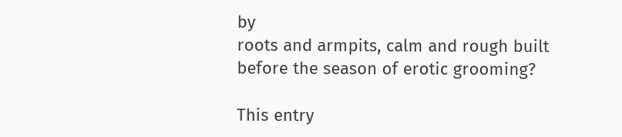by
roots and armpits, calm and rough built
before the season of erotic grooming?

This entry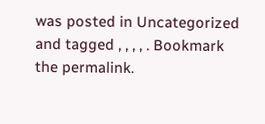was posted in Uncategorized and tagged , , , , . Bookmark the permalink.